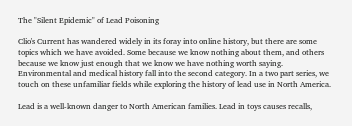The "Silent Epidemic" of Lead Poisoning

Clio's Current has wandered widely in its foray into online history, but there are some topics which we have avoided. Some because we know nothing about them, and others because we know just enough that we know we have nothing worth saying. Environmental and medical history fall into the second category. In a two part series, we touch on these unfamiliar fields while exploring the history of lead use in North America.

Lead is a well-known danger to North American families. Lead in toys causes recalls,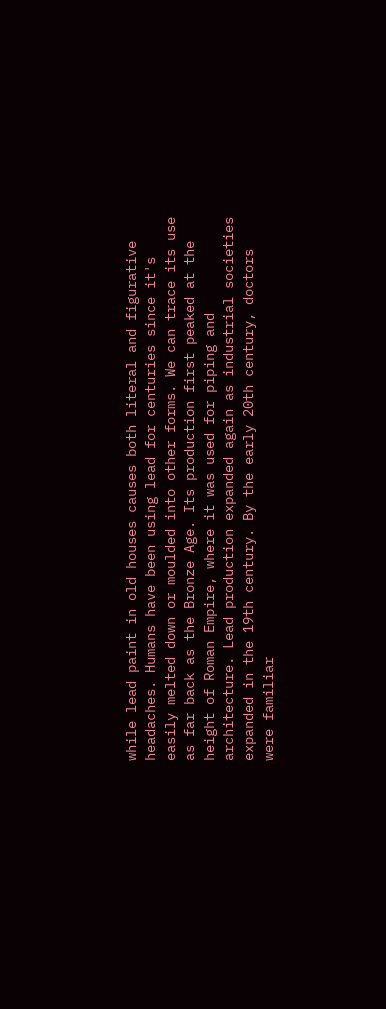while lead paint in old houses causes both literal and figurative headaches. Humans have been using lead for centuries since it's easily melted down or moulded into other forms. We can trace its use as far back as the Bronze Age. Its production first peaked at the height of Roman Empire, where it was used for piping and architecture. Lead production expanded again as industrial societies expanded in the 19th century. By the early 20th century, doctors were familiar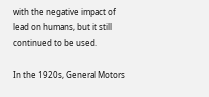with the negative impact of lead on humans, but it still continued to be used.

In the 1920s, General Motors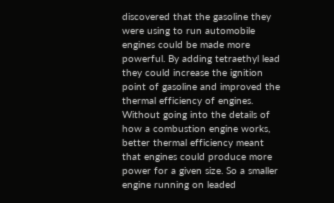discovered that the gasoline they were using to run automobile engines could be made more powerful. By adding tetraethyl lead they could increase the ignition point of gasoline and improved the thermal efficiency of engines. Without going into the details of how a combustion engine works, better thermal efficiency meant that engines could produce more power for a given size. So a smaller engine running on leaded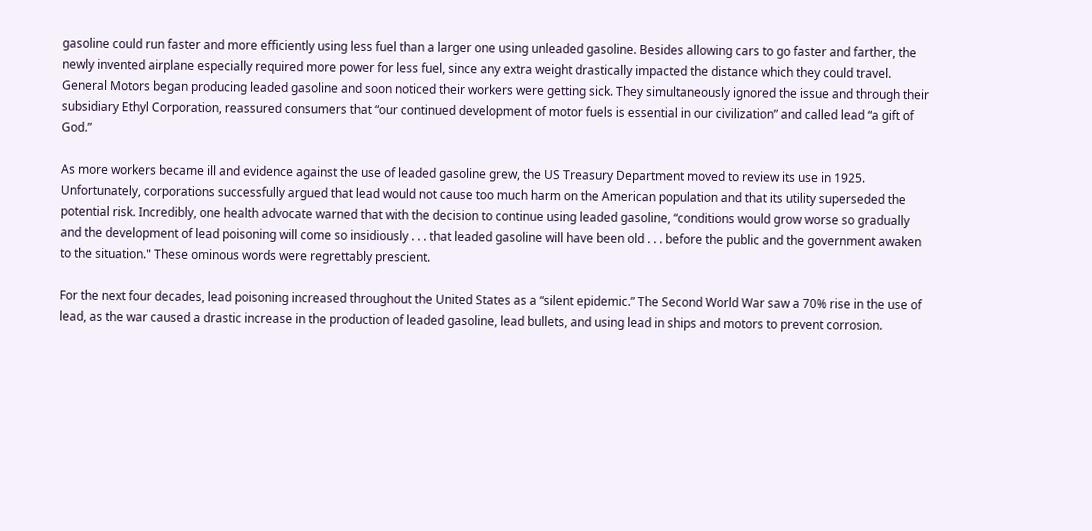gasoline could run faster and more efficiently using less fuel than a larger one using unleaded gasoline. Besides allowing cars to go faster and farther, the newly invented airplane especially required more power for less fuel, since any extra weight drastically impacted the distance which they could travel. General Motors began producing leaded gasoline and soon noticed their workers were getting sick. They simultaneously ignored the issue and through their subsidiary Ethyl Corporation, reassured consumers that “our continued development of motor fuels is essential in our civilization” and called lead “a gift of God.”

As more workers became ill and evidence against the use of leaded gasoline grew, the US Treasury Department moved to review its use in 1925. Unfortunately, corporations successfully argued that lead would not cause too much harm on the American population and that its utility superseded the potential risk. Incredibly, one health advocate warned that with the decision to continue using leaded gasoline, “conditions would grow worse so gradually and the development of lead poisoning will come so insidiously . . . that leaded gasoline will have been old . . . before the public and the government awaken to the situation." These ominous words were regrettably prescient.

For the next four decades, lead poisoning increased throughout the United States as a “silent epidemic.” The Second World War saw a 70% rise in the use of lead, as the war caused a drastic increase in the production of leaded gasoline, lead bullets, and using lead in ships and motors to prevent corrosion.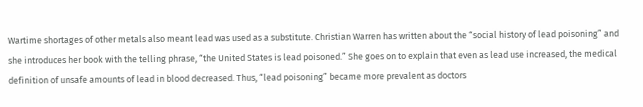Wartime shortages of other metals also meant lead was used as a substitute. Christian Warren has written about the “social history of lead poisoning” and she introduces her book with the telling phrase, “the United States is lead poisoned.” She goes on to explain that even as lead use increased, the medical definition of unsafe amounts of lead in blood decreased. Thus, “lead poisoning” became more prevalent as doctors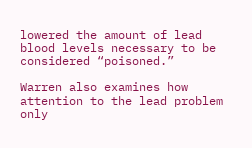lowered the amount of lead blood levels necessary to be considered “poisoned.”

Warren also examines how attention to the lead problem only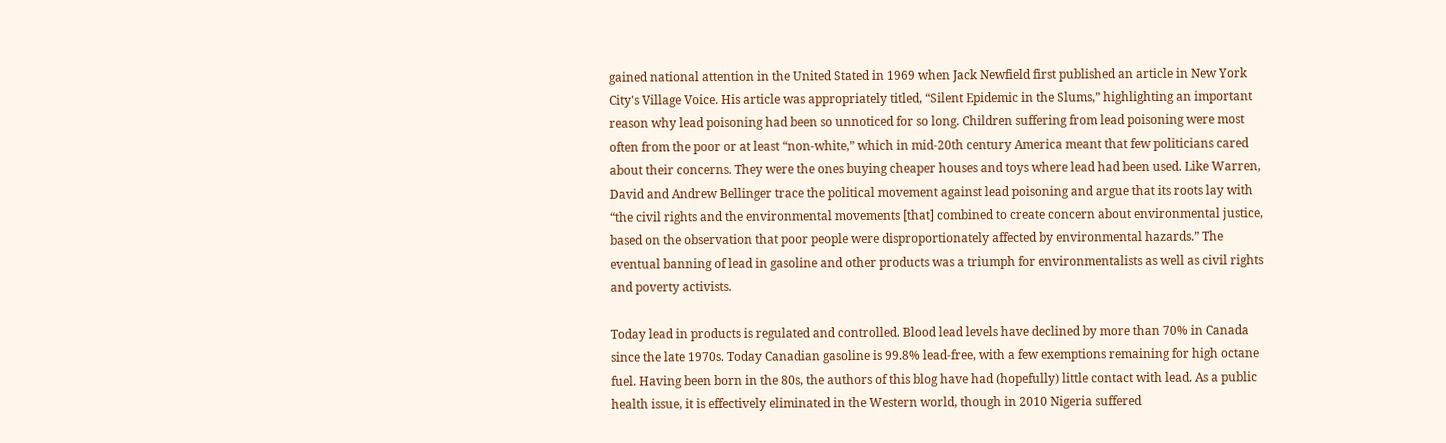gained national attention in the United Stated in 1969 when Jack Newfield first published an article in New York City's Village Voice. His article was appropriately titled, “Silent Epidemic in the Slums,” highlighting an important reason why lead poisoning had been so unnoticed for so long. Children suffering from lead poisoning were most often from the poor or at least “non-white,” which in mid-20th century America meant that few politicians cared about their concerns. They were the ones buying cheaper houses and toys where lead had been used. Like Warren, David and Andrew Bellinger trace the political movement against lead poisoning and argue that its roots lay with “the civil rights and the environmental movements [that] combined to create concern about environmental justice, based on the observation that poor people were disproportionately affected by environmental hazards.” The eventual banning of lead in gasoline and other products was a triumph for environmentalists as well as civil rights and poverty activists.

Today lead in products is regulated and controlled. Blood lead levels have declined by more than 70% in Canada since the late 1970s. Today Canadian gasoline is 99.8% lead-free, with a few exemptions remaining for high octane fuel. Having been born in the 80s, the authors of this blog have had (hopefully) little contact with lead. As a public health issue, it is effectively eliminated in the Western world, though in 2010 Nigeria suffered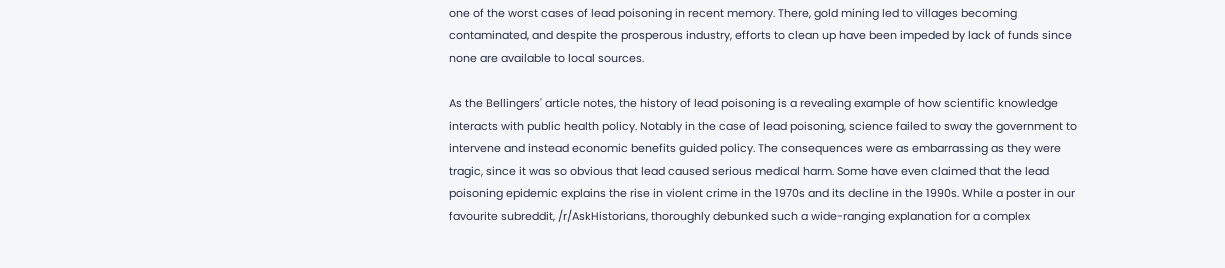one of the worst cases of lead poisoning in recent memory. There, gold mining led to villages becoming contaminated, and despite the prosperous industry, efforts to clean up have been impeded by lack of funds since none are available to local sources.

As the Bellingers' article notes, the history of lead poisoning is a revealing example of how scientific knowledge interacts with public health policy. Notably in the case of lead poisoning, science failed to sway the government to intervene and instead economic benefits guided policy. The consequences were as embarrassing as they were tragic, since it was so obvious that lead caused serious medical harm. Some have even claimed that the lead poisoning epidemic explains the rise in violent crime in the 1970s and its decline in the 1990s. While a poster in our favourite subreddit, /r/AskHistorians, thoroughly debunked such a wide-ranging explanation for a complex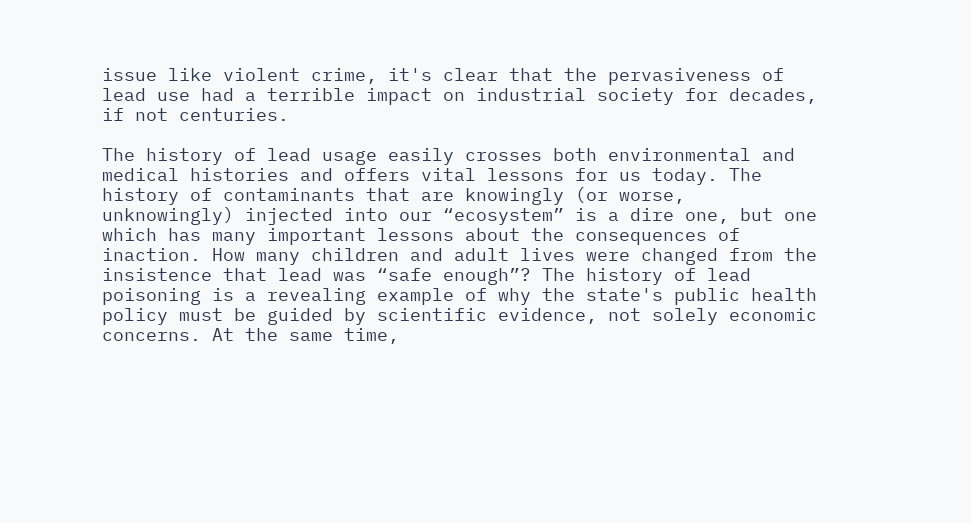issue like violent crime, it's clear that the pervasiveness of lead use had a terrible impact on industrial society for decades, if not centuries.

The history of lead usage easily crosses both environmental and medical histories and offers vital lessons for us today. The history of contaminants that are knowingly (or worse, unknowingly) injected into our “ecosystem” is a dire one, but one which has many important lessons about the consequences of inaction. How many children and adult lives were changed from the insistence that lead was “safe enough”? The history of lead poisoning is a revealing example of why the state's public health policy must be guided by scientific evidence, not solely economic concerns. At the same time,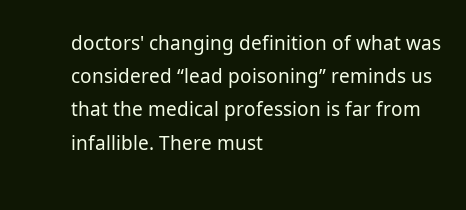doctors' changing definition of what was considered “lead poisoning” reminds us that the medical profession is far from infallible. There must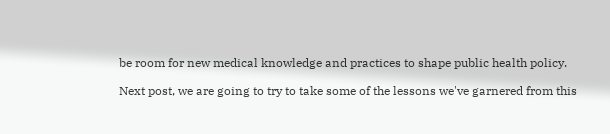be room for new medical knowledge and practices to shape public health policy.

Next post, we are going to try to take some of the lessons we've garnered from this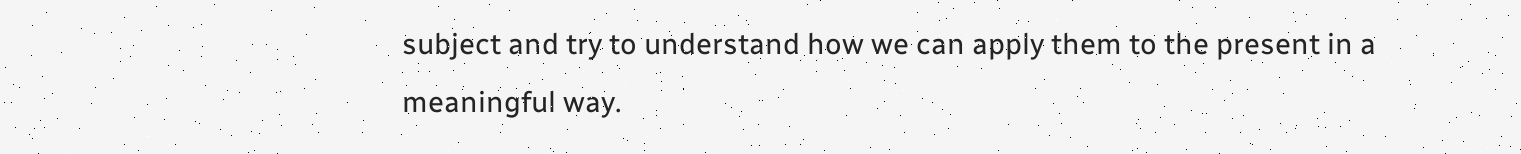subject and try to understand how we can apply them to the present in a meaningful way.